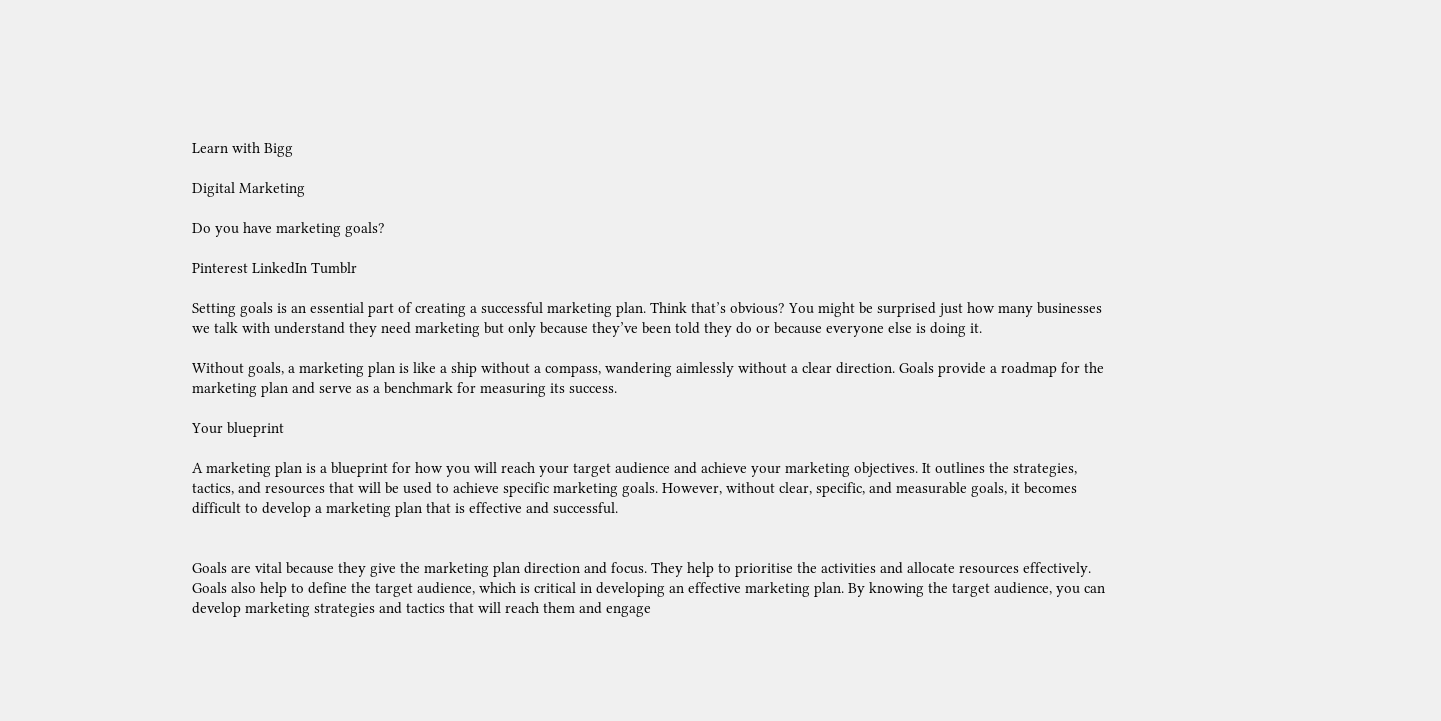Learn with Bigg

Digital Marketing

Do you have marketing goals?

Pinterest LinkedIn Tumblr

Setting goals is an essential part of creating a successful marketing plan. Think that’s obvious? You might be surprised just how many businesses we talk with understand they need marketing but only because they’ve been told they do or because everyone else is doing it.

Without goals, a marketing plan is like a ship without a compass, wandering aimlessly without a clear direction. Goals provide a roadmap for the marketing plan and serve as a benchmark for measuring its success.

Your blueprint

A marketing plan is a blueprint for how you will reach your target audience and achieve your marketing objectives. It outlines the strategies, tactics, and resources that will be used to achieve specific marketing goals. However, without clear, specific, and measurable goals, it becomes difficult to develop a marketing plan that is effective and successful.


Goals are vital because they give the marketing plan direction and focus. They help to prioritise the activities and allocate resources effectively. Goals also help to define the target audience, which is critical in developing an effective marketing plan. By knowing the target audience, you can develop marketing strategies and tactics that will reach them and engage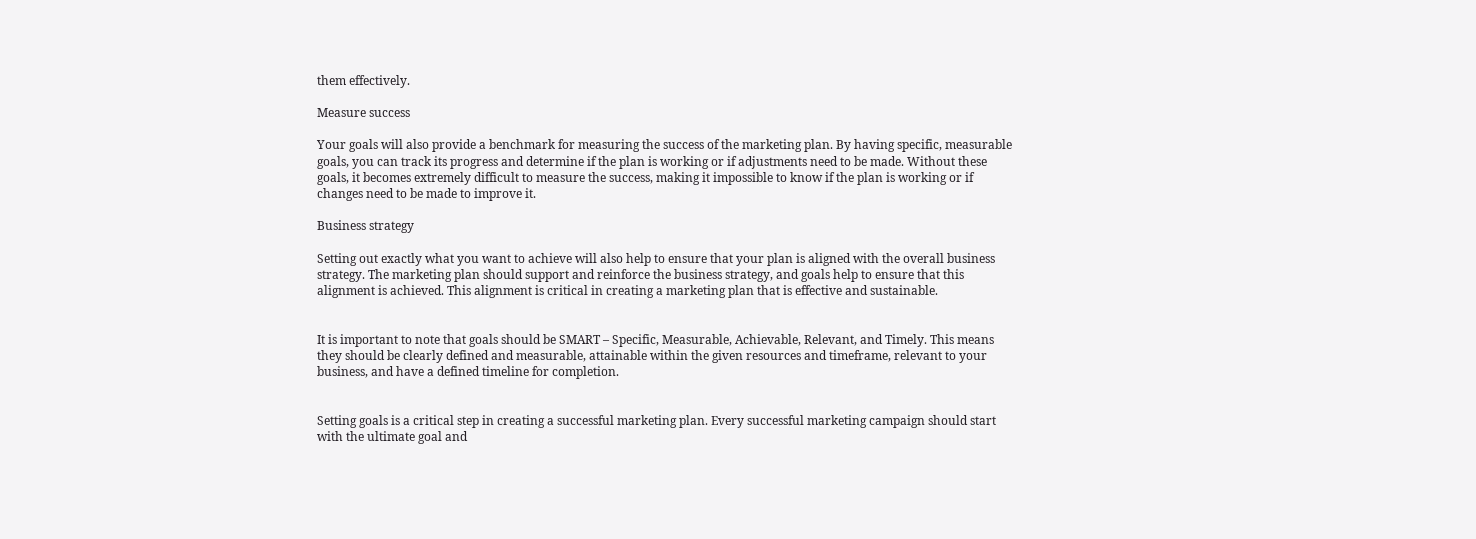them effectively.

Measure success

Your goals will also provide a benchmark for measuring the success of the marketing plan. By having specific, measurable goals, you can track its progress and determine if the plan is working or if adjustments need to be made. Without these goals, it becomes extremely difficult to measure the success, making it impossible to know if the plan is working or if changes need to be made to improve it.

Business strategy

Setting out exactly what you want to achieve will also help to ensure that your plan is aligned with the overall business strategy. The marketing plan should support and reinforce the business strategy, and goals help to ensure that this alignment is achieved. This alignment is critical in creating a marketing plan that is effective and sustainable.


It is important to note that goals should be SMART – Specific, Measurable, Achievable, Relevant, and Timely. This means they should be clearly defined and measurable, attainable within the given resources and timeframe, relevant to your business, and have a defined timeline for completion.


Setting goals is a critical step in creating a successful marketing plan. Every successful marketing campaign should start with the ultimate goal and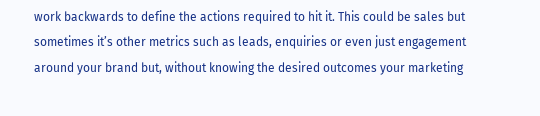work backwards to define the actions required to hit it. This could be sales but sometimes it’s other metrics such as leads, enquiries or even just engagement around your brand but, without knowing the desired outcomes your marketing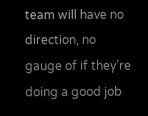team will have no direction, no gauge of if they’re doing a good job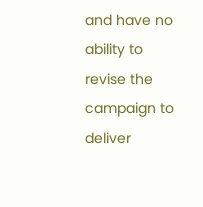and have no ability to revise the campaign to deliver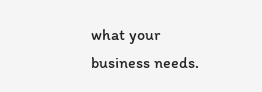what your business needs.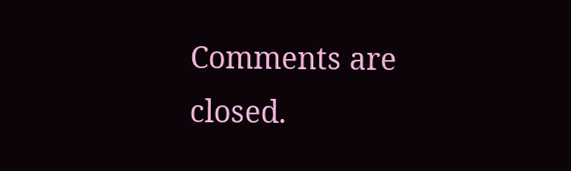Comments are closed.